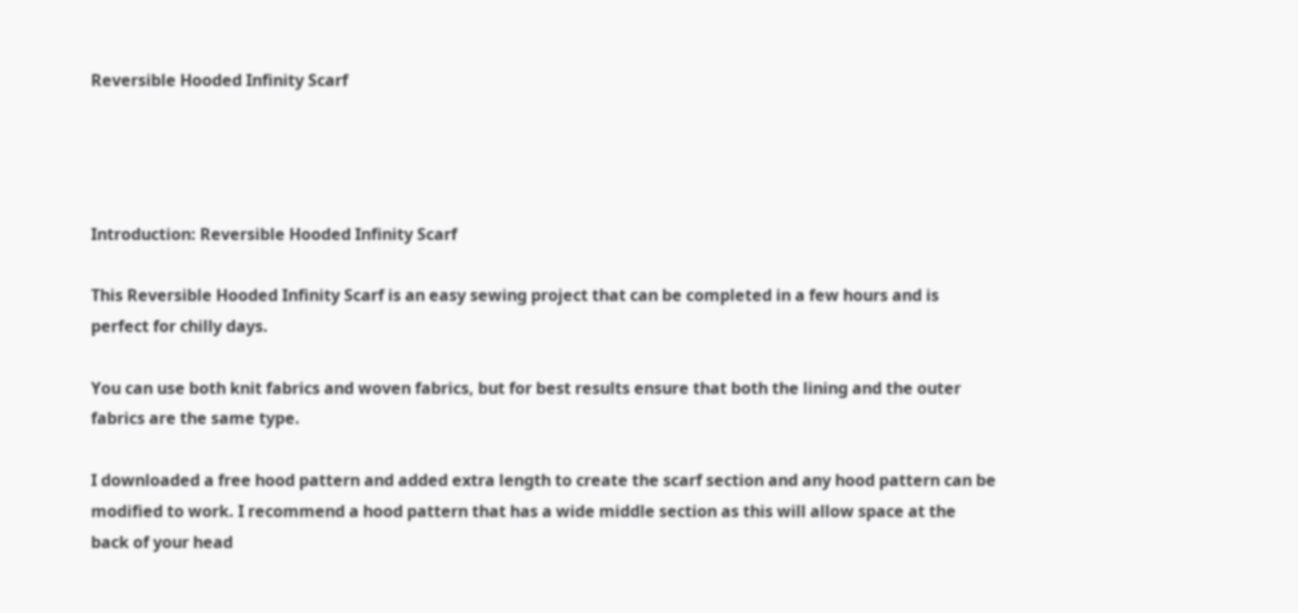Reversible Hooded Infinity Scarf




Introduction: Reversible Hooded Infinity Scarf

This Reversible Hooded Infinity Scarf is an easy sewing project that can be completed in a few hours and is perfect for chilly days.

You can use both knit fabrics and woven fabrics, but for best results ensure that both the lining and the outer fabrics are the same type.

I downloaded a free hood pattern and added extra length to create the scarf section and any hood pattern can be modified to work. I recommend a hood pattern that has a wide middle section as this will allow space at the back of your head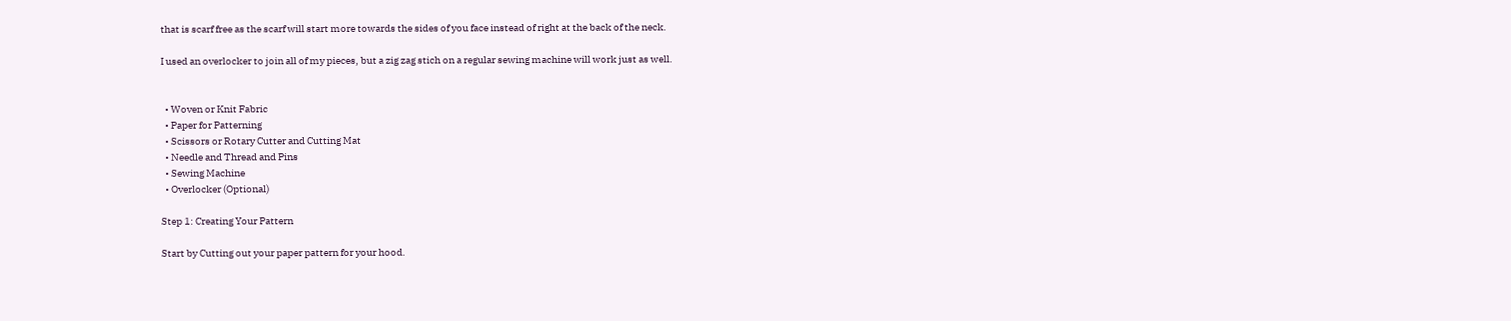that is scarf free as the scarf will start more towards the sides of you face instead of right at the back of the neck.

I used an overlocker to join all of my pieces, but a zig zag stich on a regular sewing machine will work just as well.


  • Woven or Knit Fabric
  • Paper for Patterning
  • Scissors or Rotary Cutter and Cutting Mat
  • Needle and Thread and Pins
  • Sewing Machine
  • Overlocker (Optional)

Step 1: Creating Your Pattern

Start by Cutting out your paper pattern for your hood.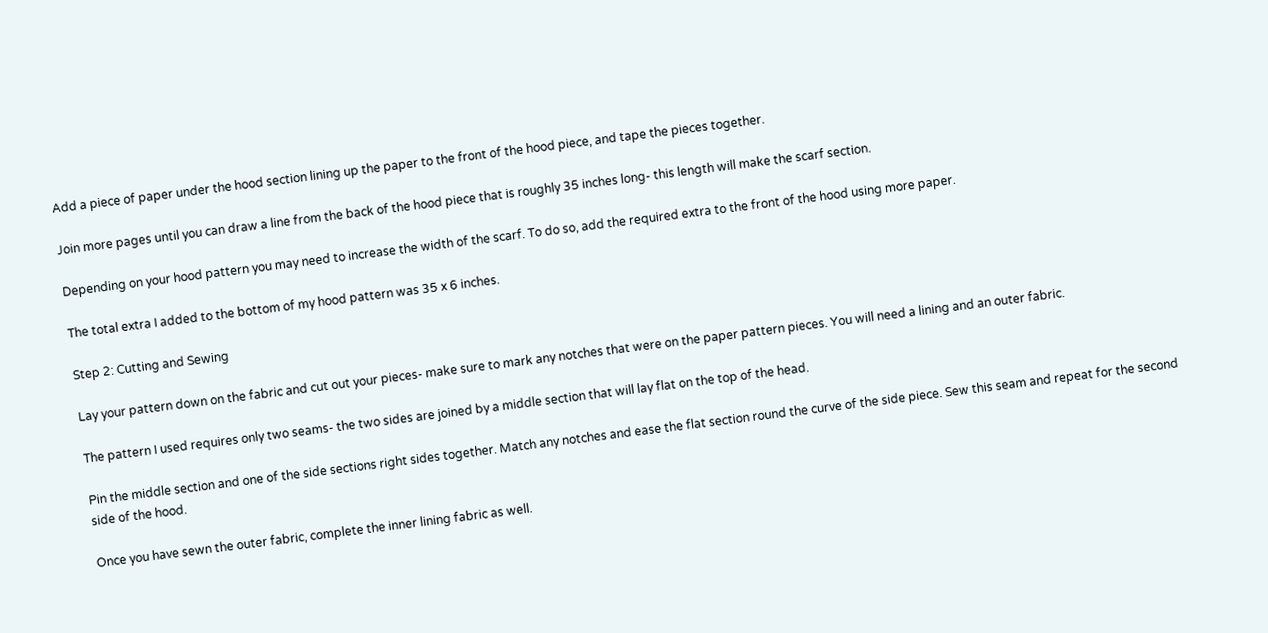Add a piece of paper under the hood section lining up the paper to the front of the hood piece, and tape the pieces together.

Join more pages until you can draw a line from the back of the hood piece that is roughly 35 inches long- this length will make the scarf section.

Depending on your hood pattern you may need to increase the width of the scarf. To do so, add the required extra to the front of the hood using more paper.

The total extra I added to the bottom of my hood pattern was 35 x 6 inches.

Step 2: Cutting and Sewing

Lay your pattern down on the fabric and cut out your pieces- make sure to mark any notches that were on the paper pattern pieces. You will need a lining and an outer fabric.

The pattern I used requires only two seams- the two sides are joined by a middle section that will lay flat on the top of the head.

Pin the middle section and one of the side sections right sides together. Match any notches and ease the flat section round the curve of the side piece. Sew this seam and repeat for the second side of the hood.

Once you have sewn the outer fabric, complete the inner lining fabric as well.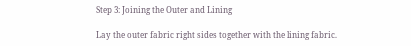Step 3: Joining the Outer and Lining

Lay the outer fabric right sides together with the lining fabric.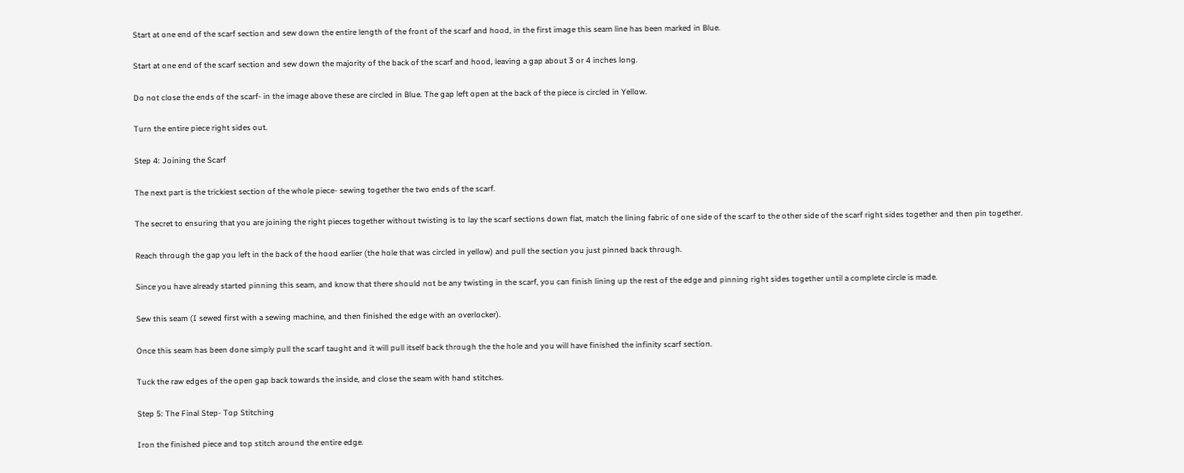Start at one end of the scarf section and sew down the entire length of the front of the scarf and hood, in the first image this seam line has been marked in Blue.

Start at one end of the scarf section and sew down the majority of the back of the scarf and hood, leaving a gap about 3 or 4 inches long.

Do not close the ends of the scarf- in the image above these are circled in Blue. The gap left open at the back of the piece is circled in Yellow.

Turn the entire piece right sides out.

Step 4: Joining the Scarf

The next part is the trickiest section of the whole piece- sewing together the two ends of the scarf.

The secret to ensuring that you are joining the right pieces together without twisting is to lay the scarf sections down flat, match the lining fabric of one side of the scarf to the other side of the scarf right sides together and then pin together.

Reach through the gap you left in the back of the hood earlier (the hole that was circled in yellow) and pull the section you just pinned back through.

Since you have already started pinning this seam, and know that there should not be any twisting in the scarf, you can finish lining up the rest of the edge and pinning right sides together until a complete circle is made.

Sew this seam (I sewed first with a sewing machine, and then finished the edge with an overlocker).

Once this seam has been done simply pull the scarf taught and it will pull itself back through the the hole and you will have finished the infinity scarf section.

Tuck the raw edges of the open gap back towards the inside, and close the seam with hand stitches.

Step 5: The Final Step- Top Stitching

Iron the finished piece and top stitch around the entire edge.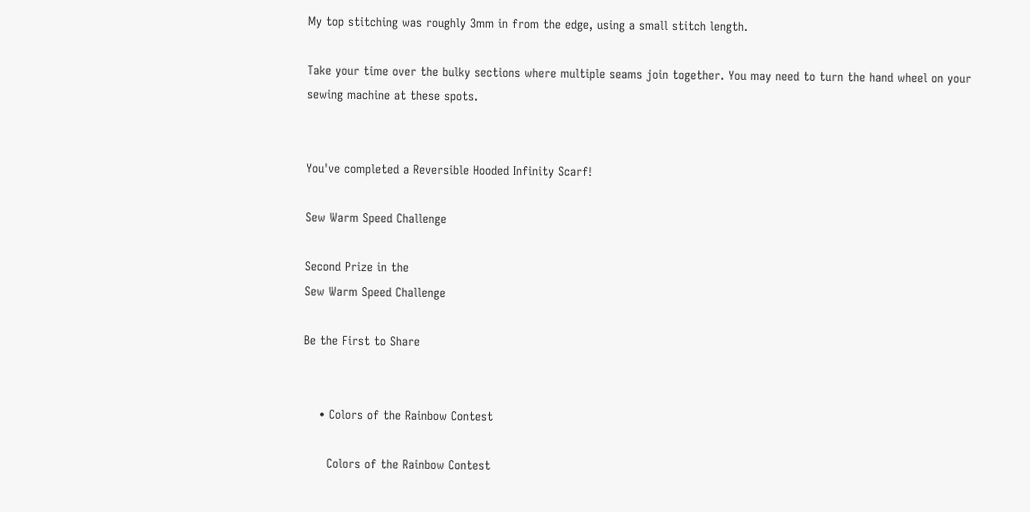My top stitching was roughly 3mm in from the edge, using a small stitch length.

Take your time over the bulky sections where multiple seams join together. You may need to turn the hand wheel on your sewing machine at these spots.


You've completed a Reversible Hooded Infinity Scarf!

Sew Warm Speed Challenge

Second Prize in the
Sew Warm Speed Challenge

Be the First to Share


    • Colors of the Rainbow Contest

      Colors of the Rainbow Contest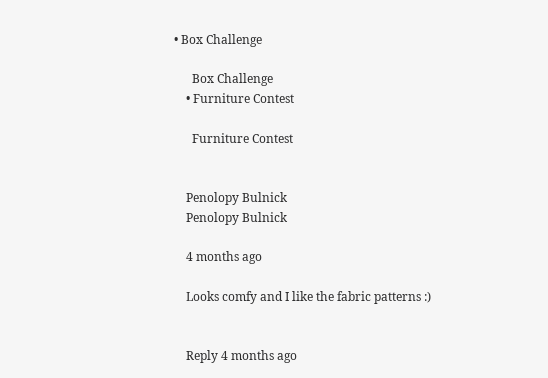• Box Challenge

      Box Challenge
    • Furniture Contest

      Furniture Contest


    Penolopy Bulnick
    Penolopy Bulnick

    4 months ago

    Looks comfy and I like the fabric patterns :)


    Reply 4 months ago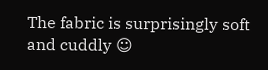The fabric is surprisingly soft and cuddly ☺